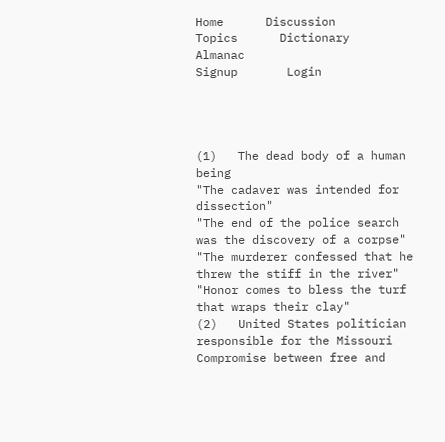Home      Discussion      Topics      Dictionary      Almanac
Signup       Login




(1)   The dead body of a human being
"The cadaver was intended for dissection"
"The end of the police search was the discovery of a corpse"
"The murderer confessed that he threw the stiff in the river"
"Honor comes to bless the turf that wraps their clay"
(2)   United States politician responsible for the Missouri Compromise between free and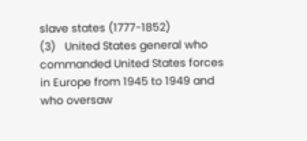slave states (1777-1852)
(3)   United States general who commanded United States forces in Europe from 1945 to 1949 and who oversaw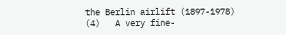the Berlin airlift (1897-1978)
(4)   A very fine-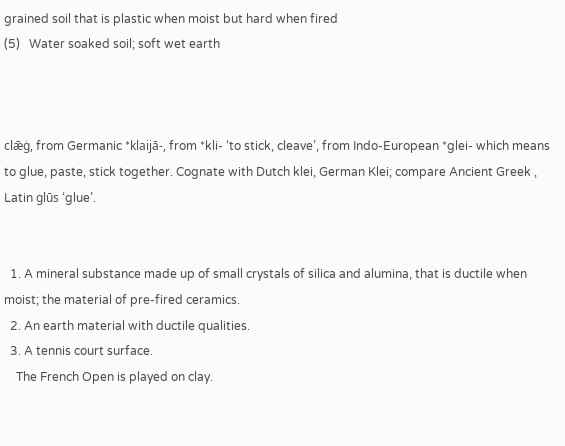grained soil that is plastic when moist but hard when fired
(5)   Water soaked soil; soft wet earth



clǣġ, from Germanic *klaijā-, from *kli- ‘to stick, cleave’, from Indo-European *glei- which means to glue, paste, stick together. Cognate with Dutch klei, German Klei; compare Ancient Greek , Latin glūs ‘glue’.


  1. A mineral substance made up of small crystals of silica and alumina, that is ductile when moist; the material of pre-fired ceramics.
  2. An earth material with ductile qualities.
  3. A tennis court surface.
    The French Open is played on clay.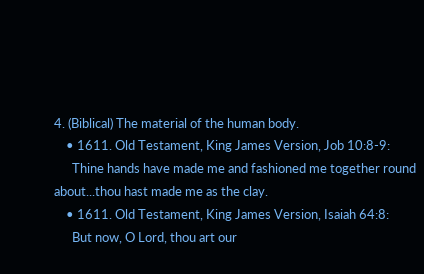4. (Biblical) The material of the human body.
    • 1611. Old Testament, King James Version, Job 10:8-9:
      Thine hands have made me and fashioned me together round about...thou hast made me as the clay.
    • 1611. Old Testament, King James Version, Isaiah 64:8:
      But now, O Lord, thou art our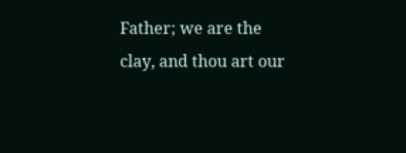Father; we are the clay, and thou art our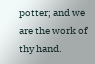potter; and we are the work of thy hand.